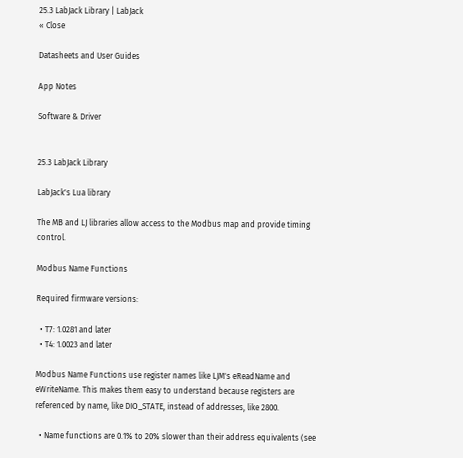25.3 LabJack Library | LabJack
« Close

Datasheets and User Guides

App Notes

Software & Driver


25.3 LabJack Library

LabJack's Lua library

The MB and LJ libraries allow access to the Modbus map and provide timing control.

Modbus Name Functions

Required firmware versions:

  • T7: 1.0281 and later
  • T4: 1.0023 and later

Modbus Name Functions use register names like LJM's eReadName and eWriteName. This makes them easy to understand because registers are referenced by name, like DIO_STATE, instead of addresses, like 2800.

  • Name functions are 0.1% to 20% slower than their address equivalents (see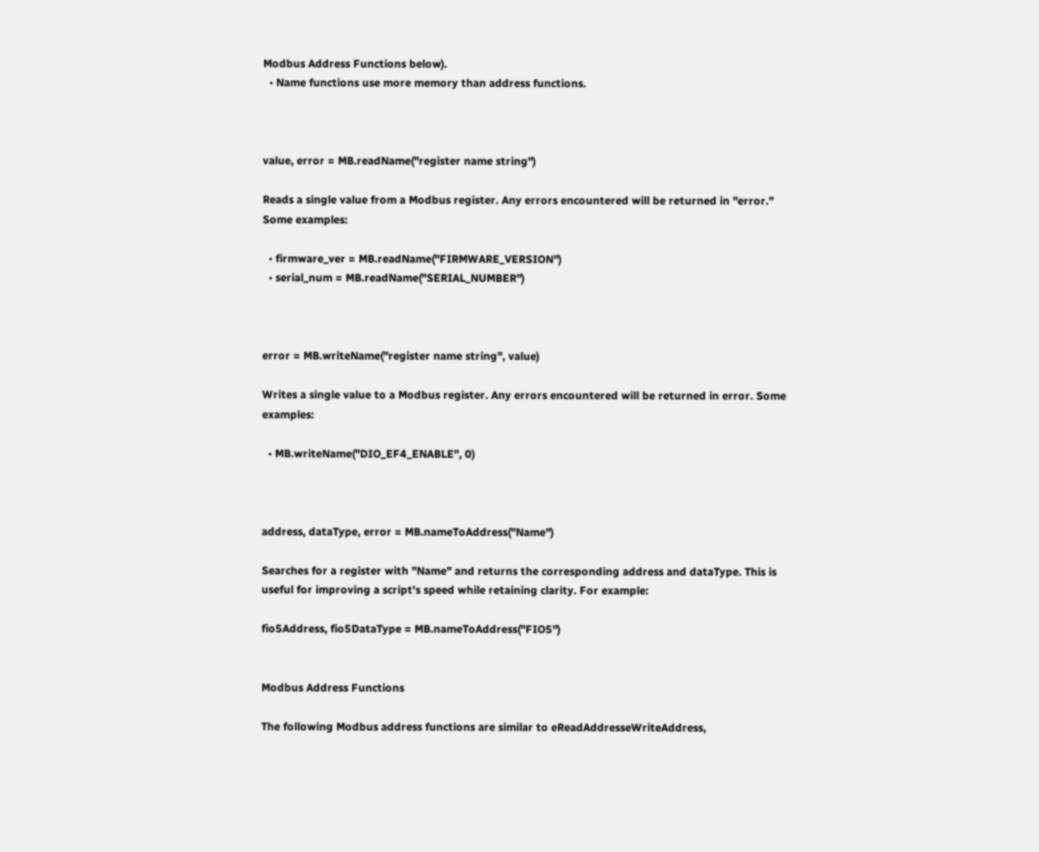Modbus Address Functions below).
  • Name functions use more memory than address functions.



value, error = MB.readName("register name string")

Reads a single value from a Modbus register. Any errors encountered will be returned in "error." Some examples:

  • firmware_ver = MB.readName("FIRMWARE_VERSION")
  • serial_num = MB.readName("SERIAL_NUMBER")



error = MB.writeName("register name string", value)

Writes a single value to a Modbus register. Any errors encountered will be returned in error. Some examples:

  • MB.writeName("DIO_EF4_ENABLE", 0)



address, dataType, error = MB.nameToAddress("Name")

Searches for a register with "Name" and returns the corresponding address and dataType. This is useful for improving a script's speed while retaining clarity. For example:

fio5Address, fio5DataType = MB.nameToAddress("FIO5")


Modbus Address Functions

The following Modbus address functions are similar to eReadAddresseWriteAddress,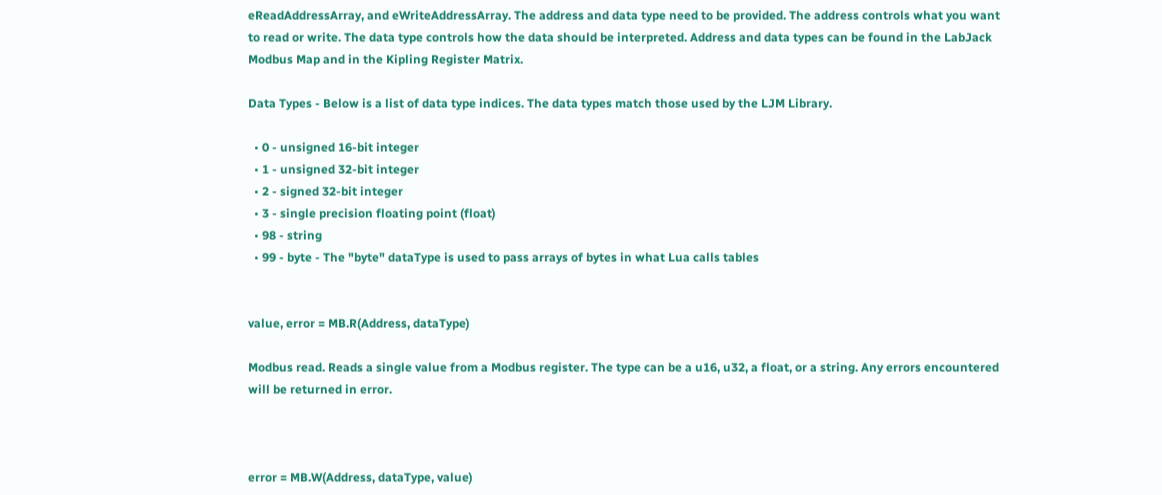eReadAddressArray, and eWriteAddressArray. The address and data type need to be provided. The address controls what you want to read or write. The data type controls how the data should be interpreted. Address and data types can be found in the LabJack Modbus Map and in the Kipling Register Matrix.

Data Types - Below is a list of data type indices. The data types match those used by the LJM Library.

  • 0 - unsigned 16-bit integer
  • 1 - unsigned 32-bit integer
  • 2 - signed 32-bit integer
  • 3 - single precision floating point (float)
  • 98 - string
  • 99 - byte - The "byte" dataType is used to pass arrays of bytes in what Lua calls tables


value, error = MB.R(Address, dataType)

Modbus read. Reads a single value from a Modbus register. The type can be a u16, u32, a float, or a string. Any errors encountered will be returned in error.



error = MB.W(Address, dataType, value)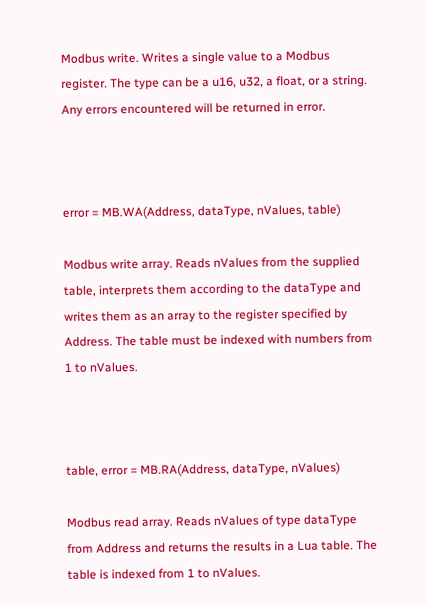Modbus write. Writes a single value to a Modbus register. The type can be a u16, u32, a float, or a string. Any errors encountered will be returned in error.



error = MB.WA(Address, dataType, nValues, table)

Modbus write array. Reads nValues from the supplied table, interprets them according to the dataType and writes them as an array to the register specified by Address. The table must be indexed with numbers from 1 to nValues.



table, error = MB.RA(Address, dataType, nValues)

Modbus read array. Reads nValues of type dataType from Address and returns the results in a Lua table. The table is indexed from 1 to nValues.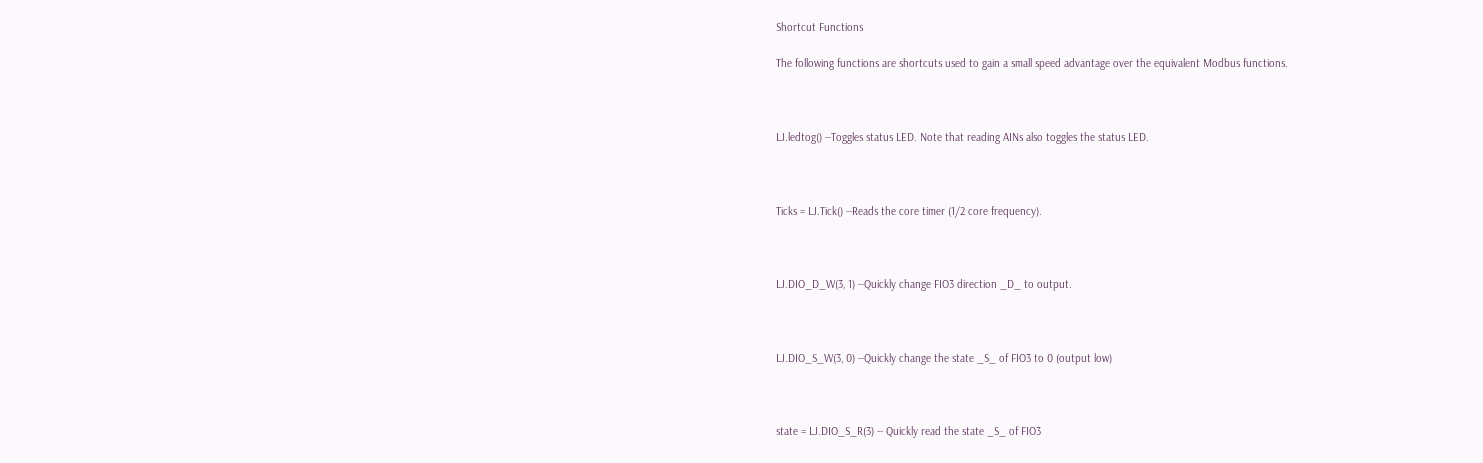Shortcut Functions

The following functions are shortcuts used to gain a small speed advantage over the equivalent Modbus functions.



LJ.ledtog() --Toggles status LED. Note that reading AINs also toggles the status LED.



Ticks = LJ.Tick() --Reads the core timer (1/2 core frequency).



LJ.DIO_D_W(3, 1) --Quickly change FIO3 direction _D_ to output.



LJ.DIO_S_W(3, 0) --Quickly change the state _S_ of FIO3 to 0 (output low)



state = LJ.DIO_S_R(3) -- Quickly read the state _S_ of FIO3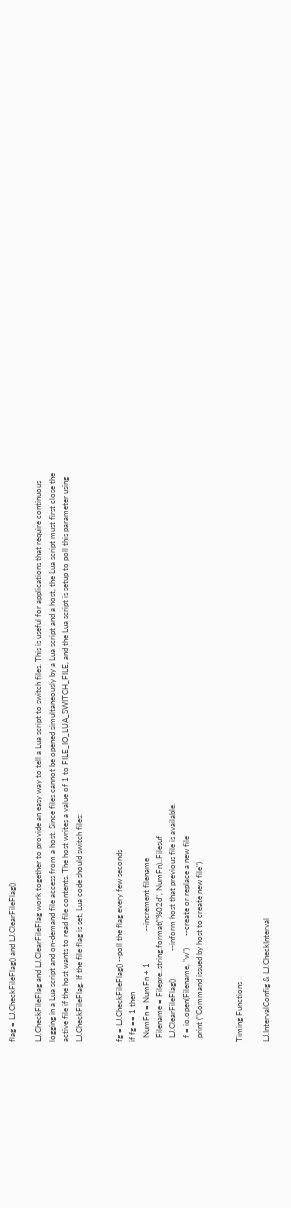flag = LJ.CheckFileFlag() and LJ.ClearFileFlag()

LJ.CheckFileFlag and LJ.ClearFileFlag work together to provide an easy way to tell a Lua script to switch files. This is useful for applications that require continuous logging in a Lua script and on-demand file access from a host. Since files cannot be opened simultaneously by a Lua script and a host, the Lua script must first close the active file if the host wants to read file contents. The host writes a value of 1 to FILE_IO_LUA_SWITCH_FILE, and the Lua script is setup to poll this parameter using LJ.CheckFileFlag. If the file flag is set, Lua code should switch files:


fg = LJ.CheckFileFlag() --poll the flag every few seconds
if fg == 1 then
  NumFn = NumFn + 1                --increment filename
  Filename = Filepre..string.format("%02d", NumFn)..Filesuf
  LJ.ClearFileFlag()              --inform host that previous file is available.
  f = io.open(Filename, "w")      --create or replace a new file
  print ("Command issued by host to create new file")


Timing Functions

LJ.IntervalConfig & LJ.CheckInterval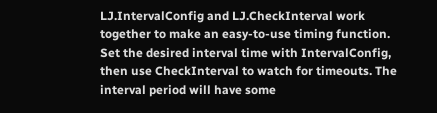LJ.IntervalConfig and LJ.CheckInterval work together to make an easy-to-use timing function. Set the desired interval time with IntervalConfig, then use CheckInterval to watch for timeouts. The interval period will have some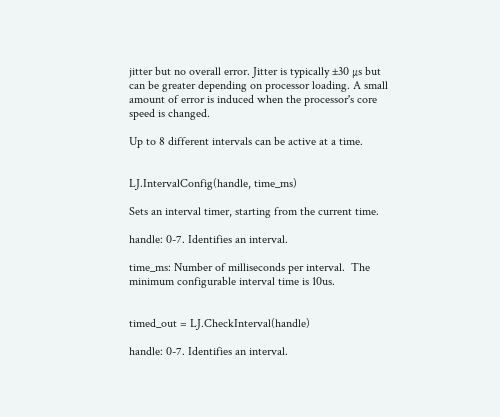jitter but no overall error. Jitter is typically ±30 µs but can be greater depending on processor loading. A small amount of error is induced when the processor's core speed is changed.

Up to 8 different intervals can be active at a time.


LJ.IntervalConfig(handle, time_ms)

Sets an interval timer, starting from the current time.

handle: 0-7. Identifies an interval.

time_ms: Number of milliseconds per interval.  The minimum configurable interval time is 10us.


timed_out = LJ.CheckInterval(handle)

handle: 0-7. Identifies an interval.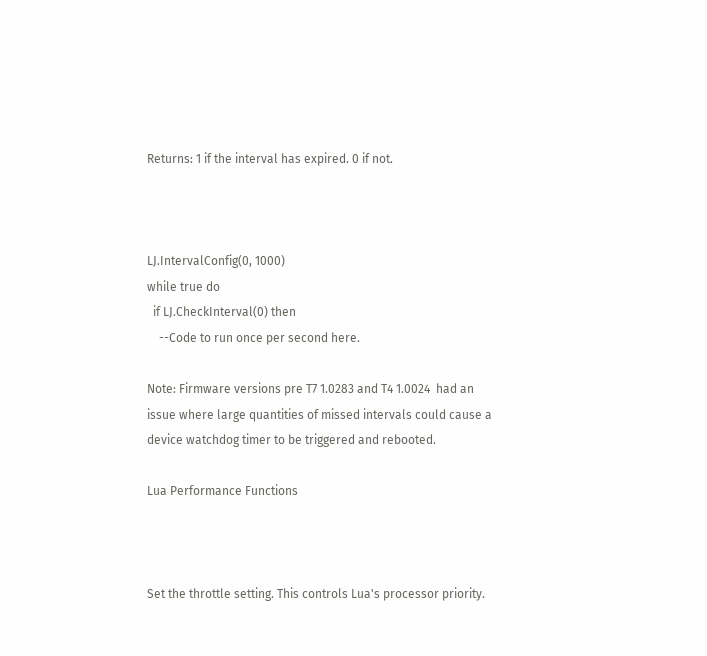Returns: 1 if the interval has expired. 0 if not.



LJ.IntervalConfig(0, 1000)
while true do
  if LJ.CheckInterval(0) then
    --Code to run once per second here.

Note: Firmware versions pre T7 1.0283 and T4 1.0024  had an issue where large quantities of missed intervals could cause a device watchdog timer to be triggered and rebooted.

Lua Performance Functions



Set the throttle setting. This controls Lua's processor priority.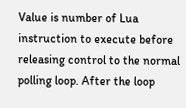Value is number of Lua instruction to execute before releasing control to the normal polling loop. After the loop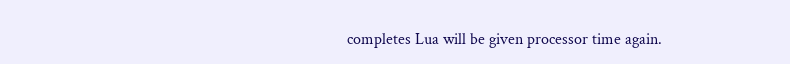completes Lua will be given processor time again.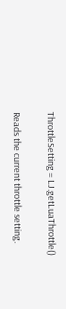ThrottleSetting = LJ.getLuaThrottle()

Reads the current throttle setting.